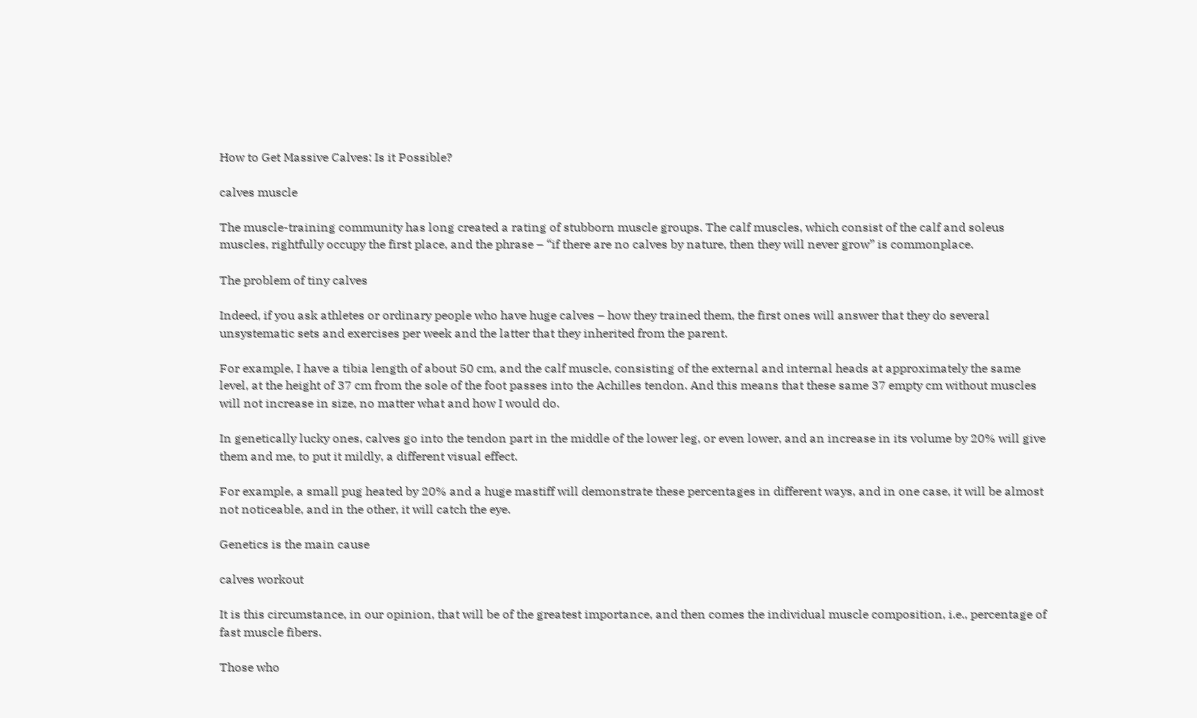How to Get Massive Calves: Is it Possible?

calves muscle

The muscle-training community has long created a rating of stubborn muscle groups. The calf muscles, which consist of the calf and soleus muscles, rightfully occupy the first place, and the phrase – “if there are no calves by nature, then they will never grow” is commonplace.

The problem of tiny calves

Indeed, if you ask athletes or ordinary people who have huge calves – how they trained them, the first ones will answer that they do several unsystematic sets and exercises per week and the latter that they inherited from the parent.

For example, I have a tibia length of about 50 cm, and the calf muscle, consisting of the external and internal heads at approximately the same level, at the height of 37 cm from the sole of the foot passes into the Achilles tendon. And this means that these same 37 empty cm without muscles will not increase in size, no matter what and how I would do.

In genetically lucky ones, calves go into the tendon part in the middle of the lower leg, or even lower, and an increase in its volume by 20% will give them and me, to put it mildly, a different visual effect.

For example, a small pug heated by 20% and a huge mastiff will demonstrate these percentages in different ways, and in one case, it will be almost not noticeable, and in the other, it will catch the eye.

Genetics is the main cause

calves workout

It is this circumstance, in our opinion, that will be of the greatest importance, and then comes the individual muscle composition, i.e., percentage of fast muscle fibers.

Those who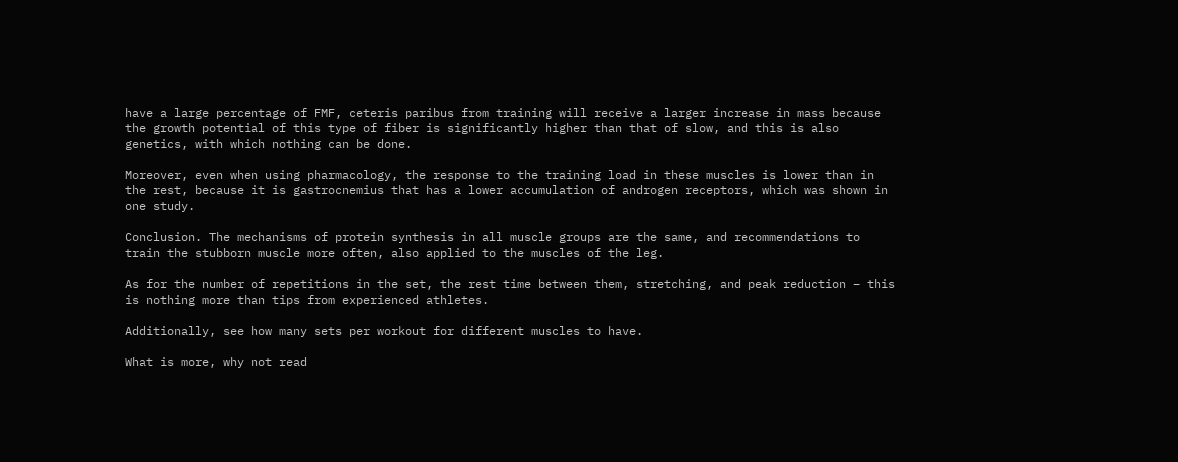have a large percentage of FMF, ceteris paribus from training will receive a larger increase in mass because the growth potential of this type of fiber is significantly higher than that of slow, and this is also genetics, with which nothing can be done.

Moreover, even when using pharmacology, the response to the training load in these muscles is lower than in the rest, because it is gastrocnemius that has a lower accumulation of androgen receptors, which was shown in one study.

Conclusion. The mechanisms of protein synthesis in all muscle groups are the same, and recommendations to train the stubborn muscle more often, also applied to the muscles of the leg.

As for the number of repetitions in the set, the rest time between them, stretching, and peak reduction – this is nothing more than tips from experienced athletes.

Additionally, see how many sets per workout for different muscles to have.

What is more, why not read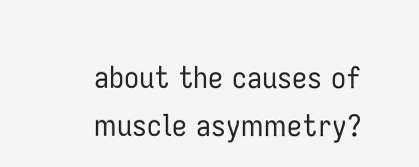about the causes of muscle asymmetry?